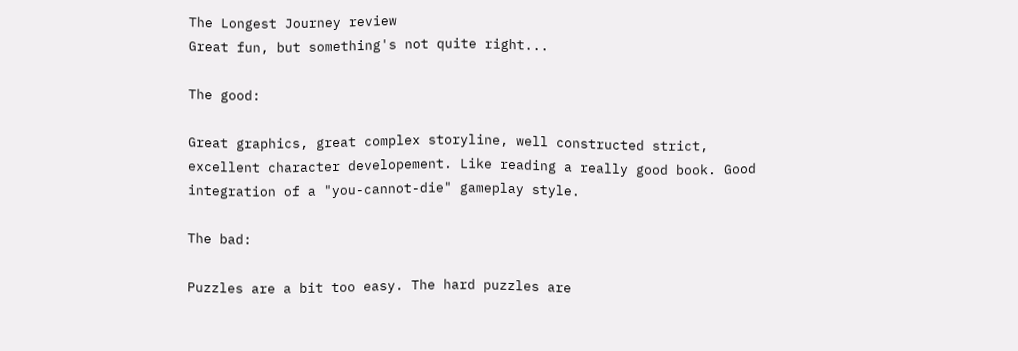The Longest Journey review
Great fun, but something's not quite right...

The good:

Great graphics, great complex storyline, well constructed strict, excellent character developement. Like reading a really good book. Good integration of a "you-cannot-die" gameplay style.

The bad:

Puzzles are a bit too easy. The hard puzzles are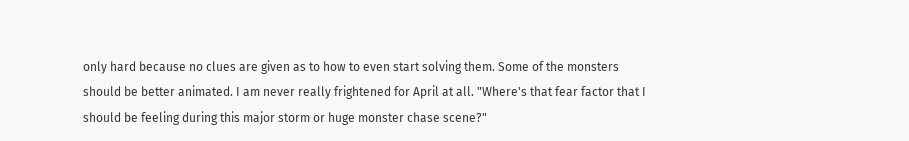only hard because no clues are given as to how to even start solving them. Some of the monsters should be better animated. I am never really frightened for April at all. "Where's that fear factor that I should be feeling during this major storm or huge monster chase scene?"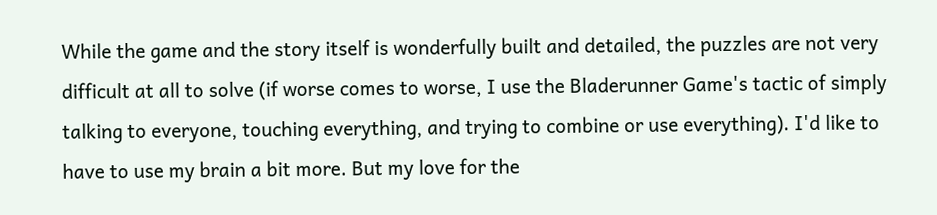While the game and the story itself is wonderfully built and detailed, the puzzles are not very difficult at all to solve (if worse comes to worse, I use the Bladerunner Game's tactic of simply talking to everyone, touching everything, and trying to combine or use everything). I'd like to have to use my brain a bit more. But my love for the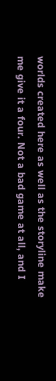worlds created here as well as the storyline make me give it a four. Not a bad game at all, and I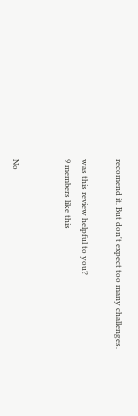recomend it. But don't expect too many challenges.

was this review helpful to you?
9 members like this


No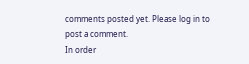comments posted yet. Please log in to post a comment.
In order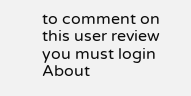to comment on this user review you must login
About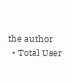the author
  • Total User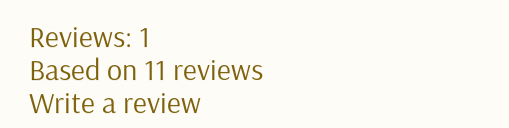Reviews: 1
Based on 11 reviews
Write a review